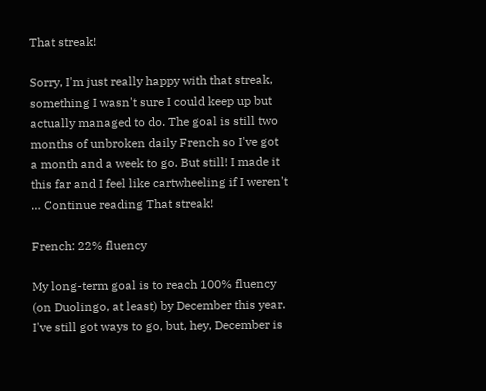That streak!

Sorry, I'm just really happy with that streak, something I wasn't sure I could keep up but actually managed to do. The goal is still two months of unbroken daily French so I've got a month and a week to go. But still! I made it this far and I feel like cartwheeling if I weren't … Continue reading That streak!

French: 22% fluency

My long-term goal is to reach 100% fluency (on Duolingo, at least) by December this year. I've still got ways to go, but, hey, December is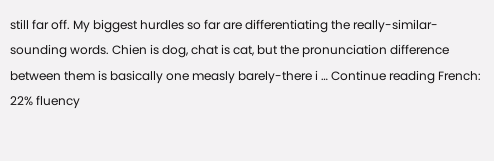still far off. My biggest hurdles so far are differentiating the really-similar-sounding words. Chien is dog, chat is cat, but the pronunciation difference between them is basically one measly barely-there i … Continue reading French: 22% fluency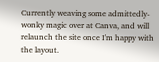Currently weaving some admittedly-wonky magic over at Canva, and will relaunch the site once I'm happy with the layout.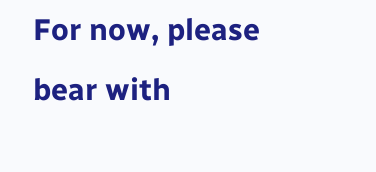For now, please bear with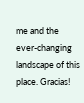me and the ever-changing landscape of this place. Gracias!